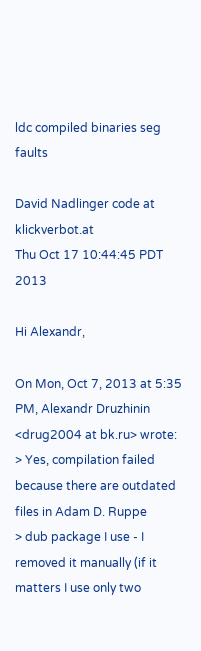ldc compiled binaries seg faults

David Nadlinger code at klickverbot.at
Thu Oct 17 10:44:45 PDT 2013

Hi Alexandr,

On Mon, Oct 7, 2013 at 5:35 PM, Alexandr Druzhinin <drug2004 at bk.ru> wrote:
> Yes, compilation failed because there are outdated files in Adam D. Ruppe
> dub package I use - I removed it manually (if it matters I use only two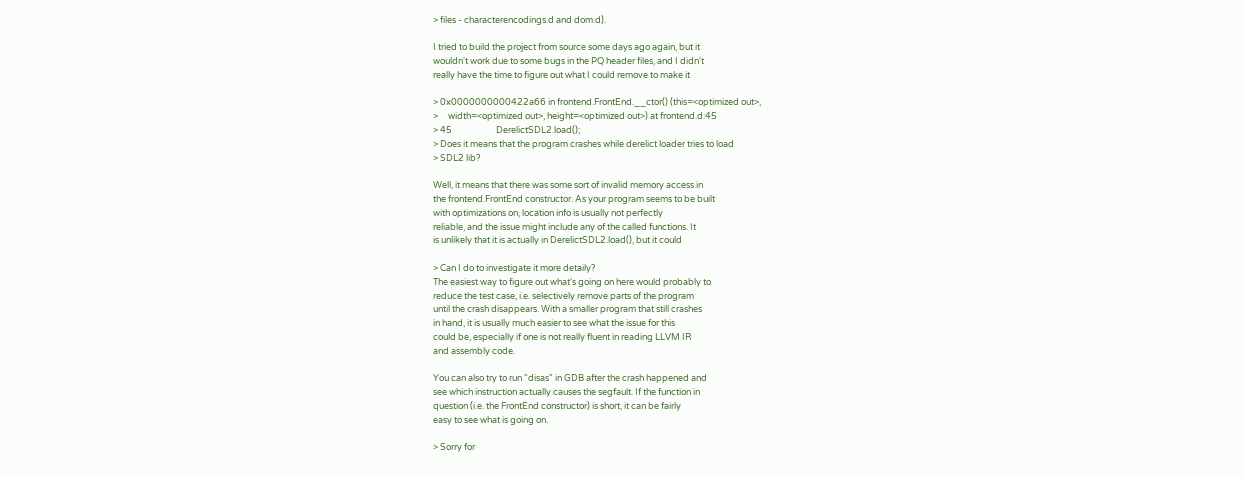> files - characterencodings.d and dom.d).

I tried to build the project from source some days ago again, but it
wouldn't work due to some bugs in the PQ header files, and I didn't
really have the time to figure out what I could remove to make it

> 0x0000000000422a66 in frontend.FrontEnd.__ctor() (this=<optimized out>,
>     width=<optimized out>, height=<optimized out>) at frontend.d:45
> 45                      DerelictSDL2.load();
> Does it means that the program crashes while derelict loader tries to load
> SDL2 lib?

Well, it means that there was some sort of invalid memory access in
the frontend.FrontEnd constructor. As your program seems to be built
with optimizations on, location info is usually not perfectly
reliable, and the issue might include any of the called functions. It
is unlikely that it is actually in DerelictSDL2.load(), but it could

> Can I do to investigate it more detaily?
The easiest way to figure out what's going on here would probably to
reduce the test case, i.e. selectively remove parts of the program
until the crash disappears. With a smaller program that still crashes
in hand, it is usually much easier to see what the issue for this
could be, especially if one is not really fluent in reading LLVM IR
and assembly code.

You can also try to run "disas" in GDB after the crash happened and
see which instruction actually causes the segfault. If the function in
question (i.e. the FrontEnd constructor) is short, it can be fairly
easy to see what is going on.

> Sorry for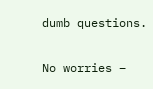dumb questions.

No worries –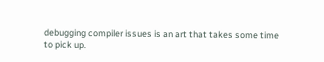debugging compiler issues is an art that takes some time
to pick up.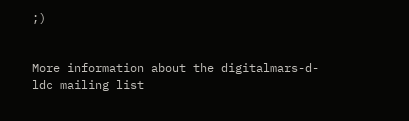;)


More information about the digitalmars-d-ldc mailing list